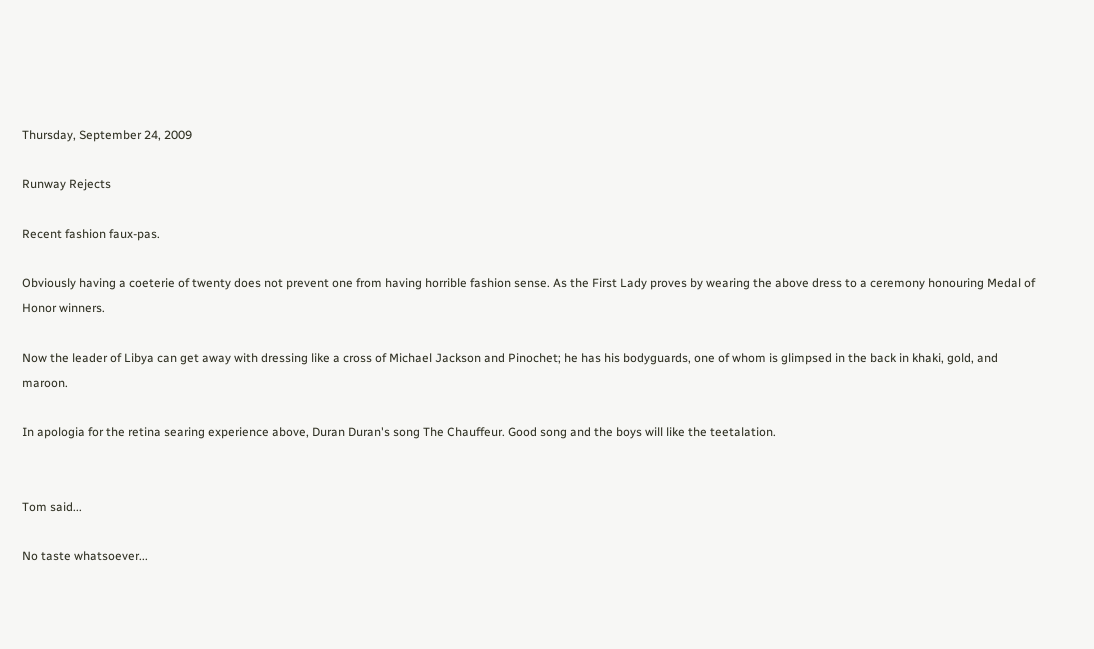Thursday, September 24, 2009

Runway Rejects

Recent fashion faux-pas.

Obviously having a coeterie of twenty does not prevent one from having horrible fashion sense. As the First Lady proves by wearing the above dress to a ceremony honouring Medal of Honor winners.

Now the leader of Libya can get away with dressing like a cross of Michael Jackson and Pinochet; he has his bodyguards, one of whom is glimpsed in the back in khaki, gold, and maroon.

In apologia for the retina searing experience above, Duran Duran's song The Chauffeur. Good song and the boys will like the teetalation.


Tom said...

No taste whatsoever...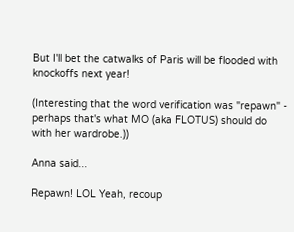But I'll bet the catwalks of Paris will be flooded with knockoffs next year!

(Interesting that the word verification was "repawn" - perhaps that's what MO (aka FLOTUS) should do with her wardrobe.))

Anna said...

Repawn! LOL Yeah, recoup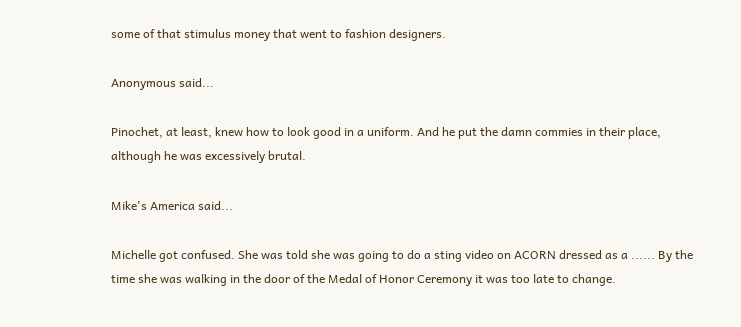some of that stimulus money that went to fashion designers.

Anonymous said...

Pinochet, at least, knew how to look good in a uniform. And he put the damn commies in their place, although he was excessively brutal.

Mike's America said...

Michelle got confused. She was told she was going to do a sting video on ACORN dressed as a ...... By the time she was walking in the door of the Medal of Honor Ceremony it was too late to change.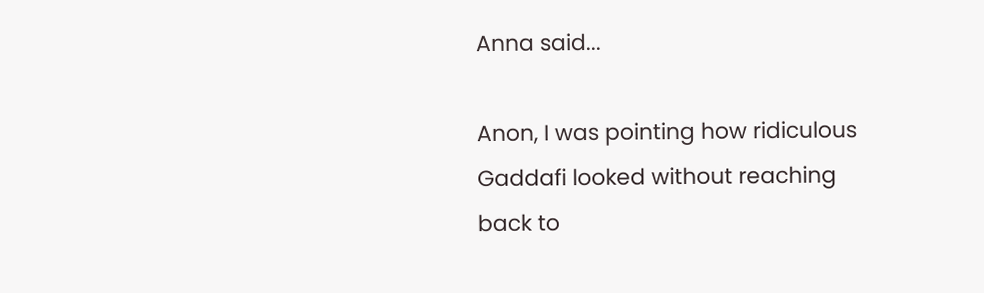Anna said...

Anon, I was pointing how ridiculous Gaddafi looked without reaching back to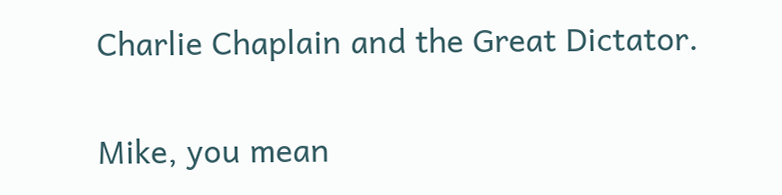Charlie Chaplain and the Great Dictator.

Mike, you mean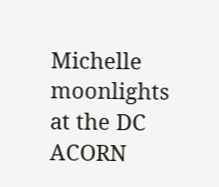Michelle moonlights at the DC ACORN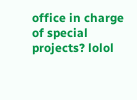office in charge of special projects? lolol